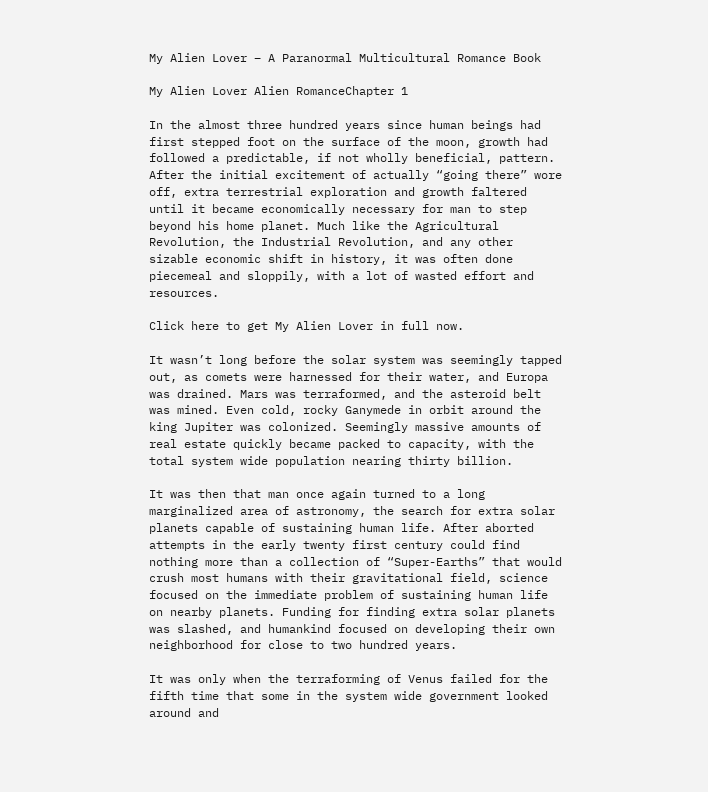My Alien Lover – A Paranormal Multicultural Romance Book

My Alien Lover Alien RomanceChapter 1

In the almost three hundred years since human beings had first stepped foot on the surface of the moon, growth had followed a predictable, if not wholly beneficial, pattern. After the initial excitement of actually “going there” wore off, extra terrestrial exploration and growth faltered until it became economically necessary for man to step beyond his home planet. Much like the Agricultural Revolution, the Industrial Revolution, and any other sizable economic shift in history, it was often done piecemeal and sloppily, with a lot of wasted effort and resources.

Click here to get My Alien Lover in full now.

It wasn’t long before the solar system was seemingly tapped out, as comets were harnessed for their water, and Europa was drained. Mars was terraformed, and the asteroid belt was mined. Even cold, rocky Ganymede in orbit around the king Jupiter was colonized. Seemingly massive amounts of real estate quickly became packed to capacity, with the total system wide population nearing thirty billion.

It was then that man once again turned to a long marginalized area of astronomy, the search for extra solar planets capable of sustaining human life. After aborted attempts in the early twenty first century could find nothing more than a collection of “Super-Earths” that would crush most humans with their gravitational field, science focused on the immediate problem of sustaining human life on nearby planets. Funding for finding extra solar planets was slashed, and humankind focused on developing their own neighborhood for close to two hundred years.

It was only when the terraforming of Venus failed for the fifth time that some in the system wide government looked around and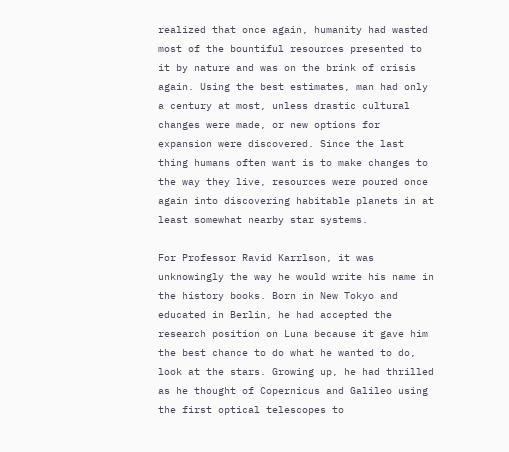realized that once again, humanity had wasted most of the bountiful resources presented to it by nature and was on the brink of crisis again. Using the best estimates, man had only a century at most, unless drastic cultural changes were made, or new options for expansion were discovered. Since the last thing humans often want is to make changes to the way they live, resources were poured once again into discovering habitable planets in at least somewhat nearby star systems.

For Professor Ravid Karrlson, it was unknowingly the way he would write his name in the history books. Born in New Tokyo and educated in Berlin, he had accepted the research position on Luna because it gave him the best chance to do what he wanted to do, look at the stars. Growing up, he had thrilled as he thought of Copernicus and Galileo using the first optical telescopes to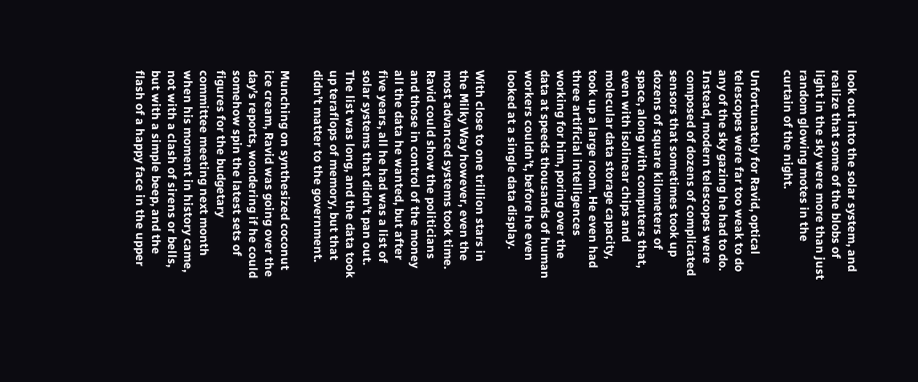look out into the solar system, and realize that some of the blobs of light in the sky were more than just random glowing motes in the curtain of the night.

Unfortunately for Ravid, optical telescopes were far too weak to do any of the sky gazing he had to do. Instead, modern telescopes were composed of dozens of complicated sensors that sometimes took up dozens of square kilometers of space, along with computers that, even with isolinear chips and molecular data storage capacity, took up a large room. He even had three artificial intelligences working for him, poring over the data at speeds thousands of human workers couldn’t, before he even looked at a single data display.

With close to one trillion stars in the Milky Way however, even the most advanced systems took time. Ravid could show the politicians and those in control of the money all the data he wanted, but after five years, all he had was a list of solar systems that didn’t pan out. The list was long, and the data took up teraflops of memory, but that didn’t matter to the government.

Munching on synthesized coconut ice cream, Ravid was going over the day’s reports, wondering if he could somehow spin the latest sets of figures for the budgetary committee meeting next month when his moment in history came, not with a clash of sirens or bells, but with a simple beep, and the flash of a happy face in the upper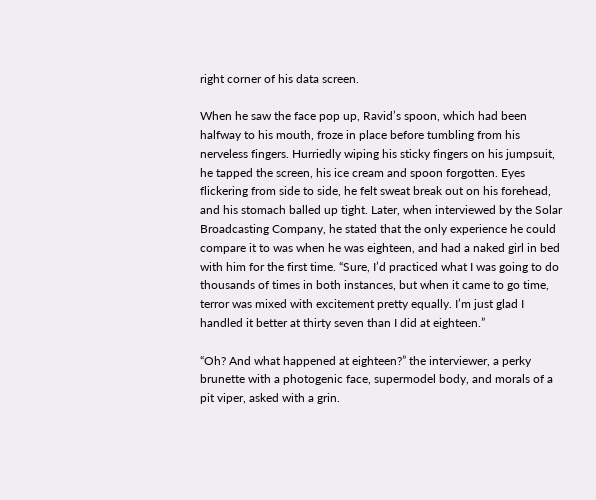right corner of his data screen.

When he saw the face pop up, Ravid’s spoon, which had been halfway to his mouth, froze in place before tumbling from his nerveless fingers. Hurriedly wiping his sticky fingers on his jumpsuit, he tapped the screen, his ice cream and spoon forgotten. Eyes flickering from side to side, he felt sweat break out on his forehead, and his stomach balled up tight. Later, when interviewed by the Solar Broadcasting Company, he stated that the only experience he could compare it to was when he was eighteen, and had a naked girl in bed with him for the first time. “Sure, I’d practiced what I was going to do thousands of times in both instances, but when it came to go time, terror was mixed with excitement pretty equally. I’m just glad I handled it better at thirty seven than I did at eighteen.”

“Oh? And what happened at eighteen?” the interviewer, a perky brunette with a photogenic face, supermodel body, and morals of a pit viper, asked with a grin.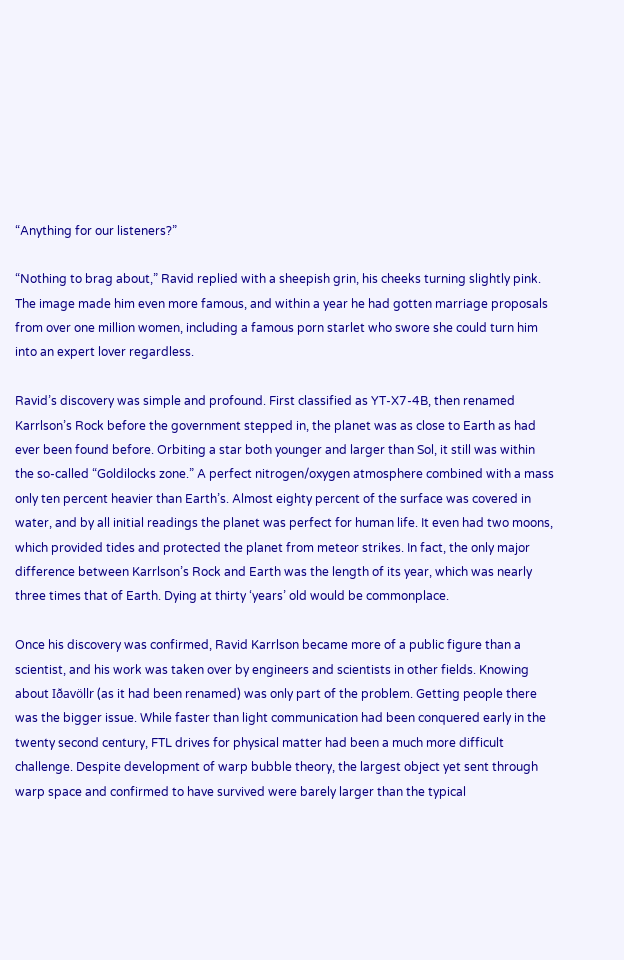“Anything for our listeners?”

“Nothing to brag about,” Ravid replied with a sheepish grin, his cheeks turning slightly pink. The image made him even more famous, and within a year he had gotten marriage proposals from over one million women, including a famous porn starlet who swore she could turn him into an expert lover regardless.

Ravid’s discovery was simple and profound. First classified as YT-X7-4B, then renamed Karrlson’s Rock before the government stepped in, the planet was as close to Earth as had ever been found before. Orbiting a star both younger and larger than Sol, it still was within the so-called “Goldilocks zone.” A perfect nitrogen/oxygen atmosphere combined with a mass only ten percent heavier than Earth’s. Almost eighty percent of the surface was covered in water, and by all initial readings the planet was perfect for human life. It even had two moons, which provided tides and protected the planet from meteor strikes. In fact, the only major difference between Karrlson’s Rock and Earth was the length of its year, which was nearly three times that of Earth. Dying at thirty ‘years’ old would be commonplace.

Once his discovery was confirmed, Ravid Karrlson became more of a public figure than a scientist, and his work was taken over by engineers and scientists in other fields. Knowing about Iðavöllr (as it had been renamed) was only part of the problem. Getting people there was the bigger issue. While faster than light communication had been conquered early in the twenty second century, FTL drives for physical matter had been a much more difficult challenge. Despite development of warp bubble theory, the largest object yet sent through warp space and confirmed to have survived were barely larger than the typical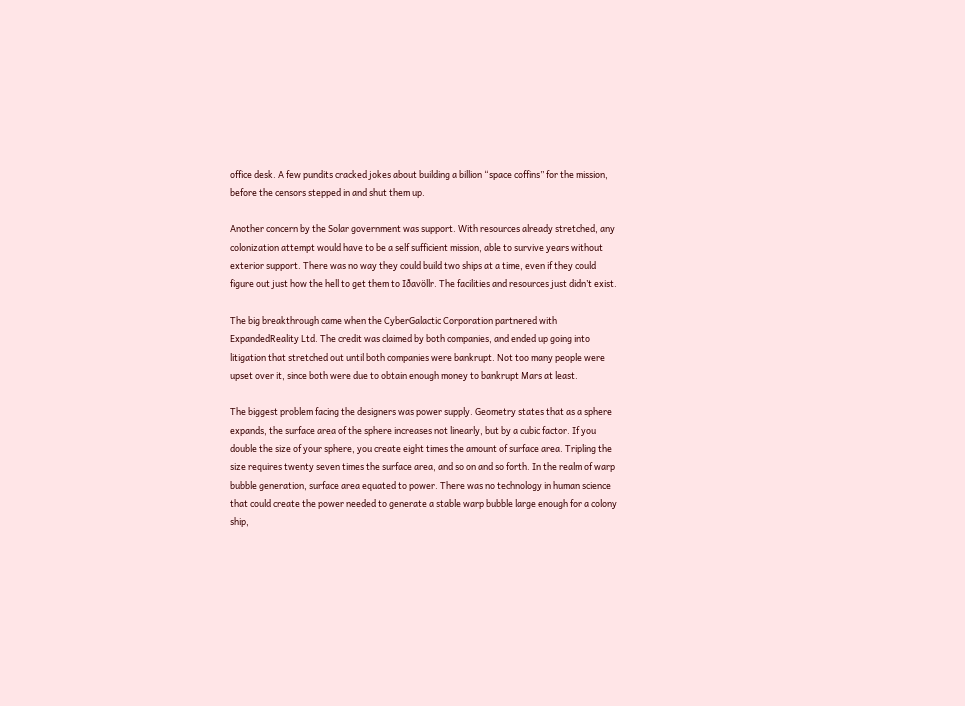office desk. A few pundits cracked jokes about building a billion “space coffins” for the mission, before the censors stepped in and shut them up.

Another concern by the Solar government was support. With resources already stretched, any colonization attempt would have to be a self sufficient mission, able to survive years without exterior support. There was no way they could build two ships at a time, even if they could figure out just how the hell to get them to Iðavöllr. The facilities and resources just didn’t exist.

The big breakthrough came when the CyberGalactic Corporation partnered with ExpandedReality Ltd. The credit was claimed by both companies, and ended up going into litigation that stretched out until both companies were bankrupt. Not too many people were upset over it, since both were due to obtain enough money to bankrupt Mars at least.

The biggest problem facing the designers was power supply. Geometry states that as a sphere expands, the surface area of the sphere increases not linearly, but by a cubic factor. If you double the size of your sphere, you create eight times the amount of surface area. Tripling the size requires twenty seven times the surface area, and so on and so forth. In the realm of warp bubble generation, surface area equated to power. There was no technology in human science that could create the power needed to generate a stable warp bubble large enough for a colony ship,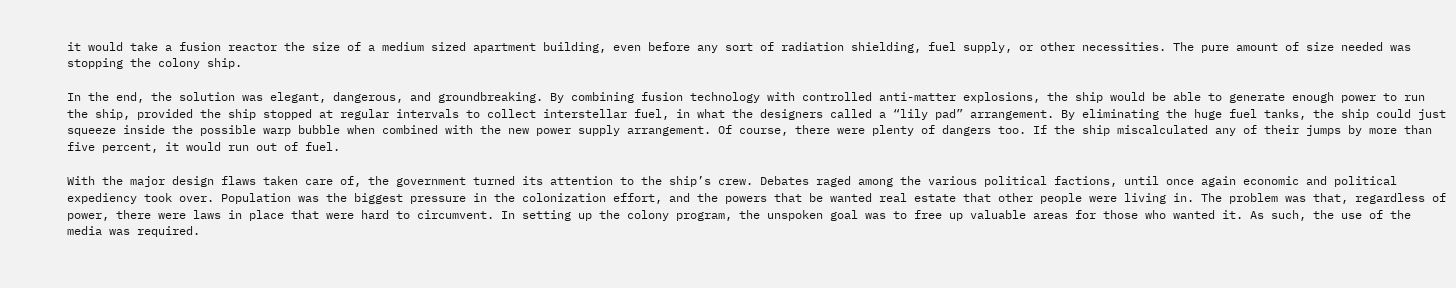it would take a fusion reactor the size of a medium sized apartment building, even before any sort of radiation shielding, fuel supply, or other necessities. The pure amount of size needed was stopping the colony ship.

In the end, the solution was elegant, dangerous, and groundbreaking. By combining fusion technology with controlled anti-matter explosions, the ship would be able to generate enough power to run the ship, provided the ship stopped at regular intervals to collect interstellar fuel, in what the designers called a “lily pad” arrangement. By eliminating the huge fuel tanks, the ship could just squeeze inside the possible warp bubble when combined with the new power supply arrangement. Of course, there were plenty of dangers too. If the ship miscalculated any of their jumps by more than five percent, it would run out of fuel.

With the major design flaws taken care of, the government turned its attention to the ship’s crew. Debates raged among the various political factions, until once again economic and political expediency took over. Population was the biggest pressure in the colonization effort, and the powers that be wanted real estate that other people were living in. The problem was that, regardless of power, there were laws in place that were hard to circumvent. In setting up the colony program, the unspoken goal was to free up valuable areas for those who wanted it. As such, the use of the media was required.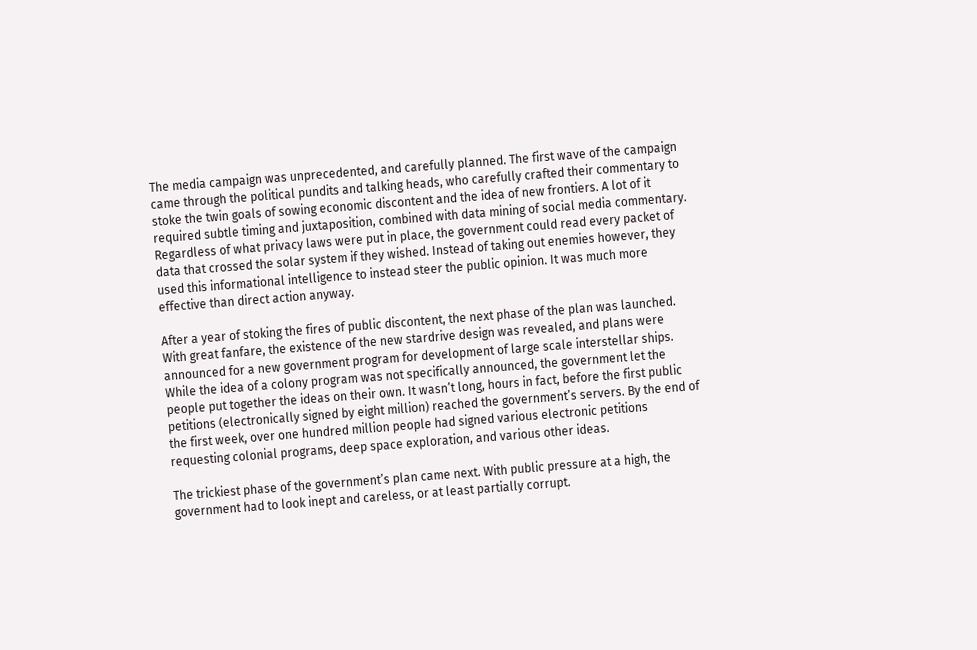The media campaign was unprecedented, and carefully planned. The first wave of the campaign came through the political pundits and talking heads, who carefully crafted their commentary to stoke the twin goals of sowing economic discontent and the idea of new frontiers. A lot of it required subtle timing and juxtaposition, combined with data mining of social media commentary. Regardless of what privacy laws were put in place, the government could read every packet of data that crossed the solar system if they wished. Instead of taking out enemies however, they used this informational intelligence to instead steer the public opinion. It was much more effective than direct action anyway.

After a year of stoking the fires of public discontent, the next phase of the plan was launched. With great fanfare, the existence of the new stardrive design was revealed, and plans were announced for a new government program for development of large scale interstellar ships. While the idea of a colony program was not specifically announced, the government let the people put together the ideas on their own. It wasn’t long, hours in fact, before the first public petitions (electronically signed by eight million) reached the government’s servers. By the end of the first week, over one hundred million people had signed various electronic petitions requesting colonial programs, deep space exploration, and various other ideas.

The trickiest phase of the government’s plan came next. With public pressure at a high, the government had to look inept and careless, or at least partially corrupt.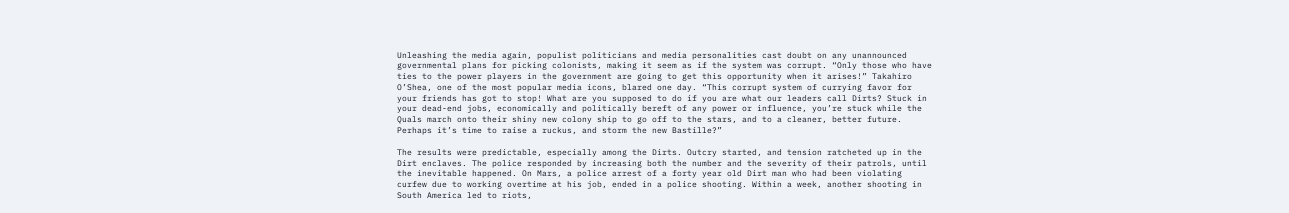Unleashing the media again, populist politicians and media personalities cast doubt on any unannounced governmental plans for picking colonists, making it seem as if the system was corrupt. “Only those who have ties to the power players in the government are going to get this opportunity when it arises!” Takahiro O’Shea, one of the most popular media icons, blared one day. “This corrupt system of currying favor for your friends has got to stop! What are you supposed to do if you are what our leaders call Dirts? Stuck in your dead-end jobs, economically and politically bereft of any power or influence, you’re stuck while the Quals march onto their shiny new colony ship to go off to the stars, and to a cleaner, better future. Perhaps it’s time to raise a ruckus, and storm the new Bastille?”

The results were predictable, especially among the Dirts. Outcry started, and tension ratcheted up in the Dirt enclaves. The police responded by increasing both the number and the severity of their patrols, until the inevitable happened. On Mars, a police arrest of a forty year old Dirt man who had been violating curfew due to working overtime at his job, ended in a police shooting. Within a week, another shooting in South America led to riots,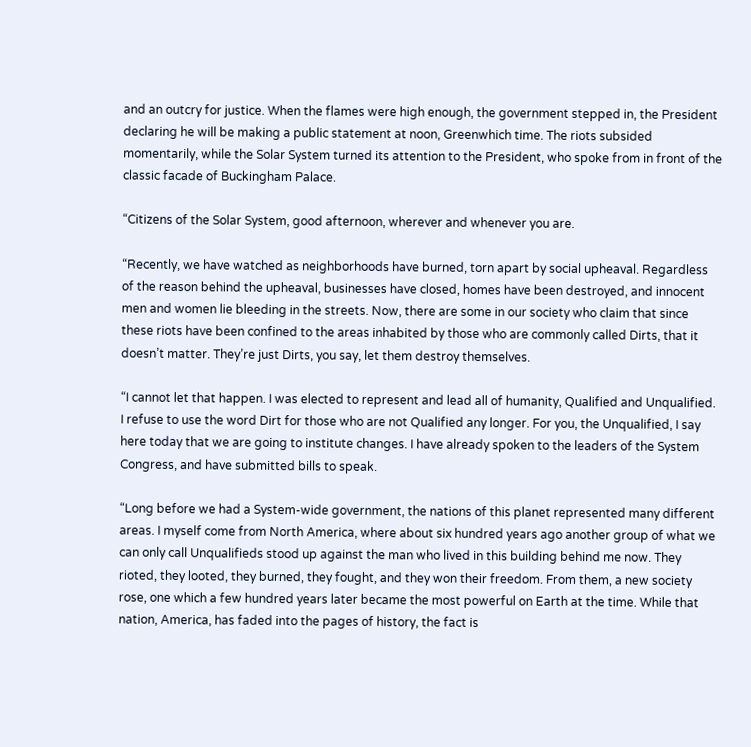and an outcry for justice. When the flames were high enough, the government stepped in, the President declaring he will be making a public statement at noon, Greenwhich time. The riots subsided momentarily, while the Solar System turned its attention to the President, who spoke from in front of the classic facade of Buckingham Palace.

“Citizens of the Solar System, good afternoon, wherever and whenever you are.

“Recently, we have watched as neighborhoods have burned, torn apart by social upheaval. Regardless of the reason behind the upheaval, businesses have closed, homes have been destroyed, and innocent men and women lie bleeding in the streets. Now, there are some in our society who claim that since these riots have been confined to the areas inhabited by those who are commonly called Dirts, that it doesn’t matter. They’re just Dirts, you say, let them destroy themselves.

“I cannot let that happen. I was elected to represent and lead all of humanity, Qualified and Unqualified. I refuse to use the word Dirt for those who are not Qualified any longer. For you, the Unqualified, I say here today that we are going to institute changes. I have already spoken to the leaders of the System Congress, and have submitted bills to speak.

“Long before we had a System-wide government, the nations of this planet represented many different areas. I myself come from North America, where about six hundred years ago another group of what we can only call Unqualifieds stood up against the man who lived in this building behind me now. They rioted, they looted, they burned, they fought, and they won their freedom. From them, a new society rose, one which a few hundred years later became the most powerful on Earth at the time. While that nation, America, has faded into the pages of history, the fact is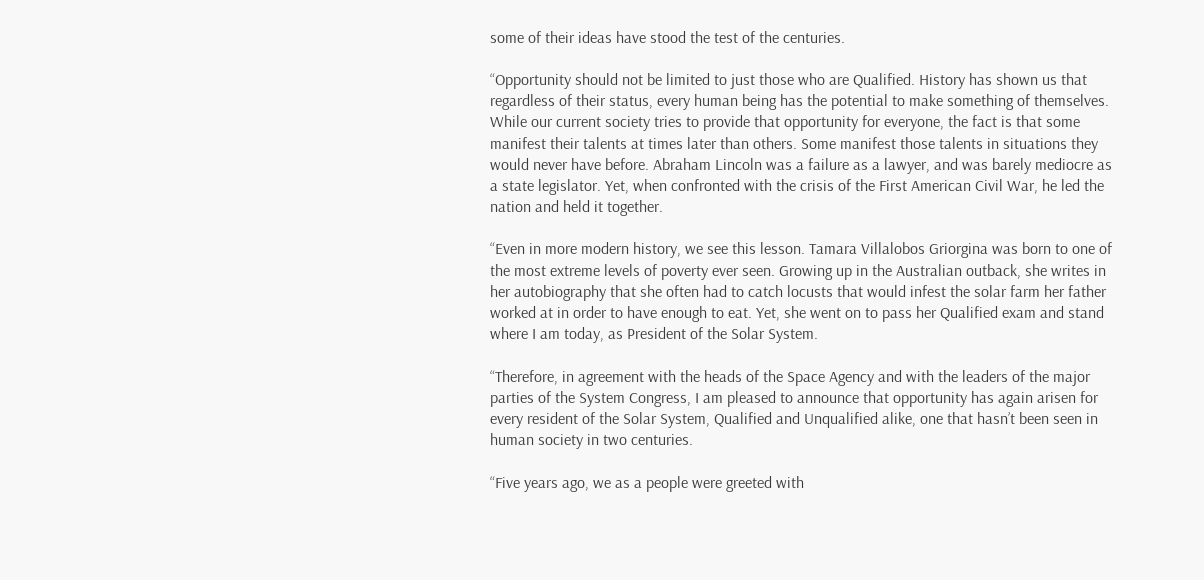some of their ideas have stood the test of the centuries.

“Opportunity should not be limited to just those who are Qualified. History has shown us that regardless of their status, every human being has the potential to make something of themselves. While our current society tries to provide that opportunity for everyone, the fact is that some manifest their talents at times later than others. Some manifest those talents in situations they would never have before. Abraham Lincoln was a failure as a lawyer, and was barely mediocre as a state legislator. Yet, when confronted with the crisis of the First American Civil War, he led the nation and held it together.

“Even in more modern history, we see this lesson. Tamara Villalobos Griorgina was born to one of the most extreme levels of poverty ever seen. Growing up in the Australian outback, she writes in her autobiography that she often had to catch locusts that would infest the solar farm her father worked at in order to have enough to eat. Yet, she went on to pass her Qualified exam and stand where I am today, as President of the Solar System.

“Therefore, in agreement with the heads of the Space Agency and with the leaders of the major parties of the System Congress, I am pleased to announce that opportunity has again arisen for every resident of the Solar System, Qualified and Unqualified alike, one that hasn’t been seen in human society in two centuries.

“Five years ago, we as a people were greeted with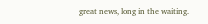great news, long in the waiting.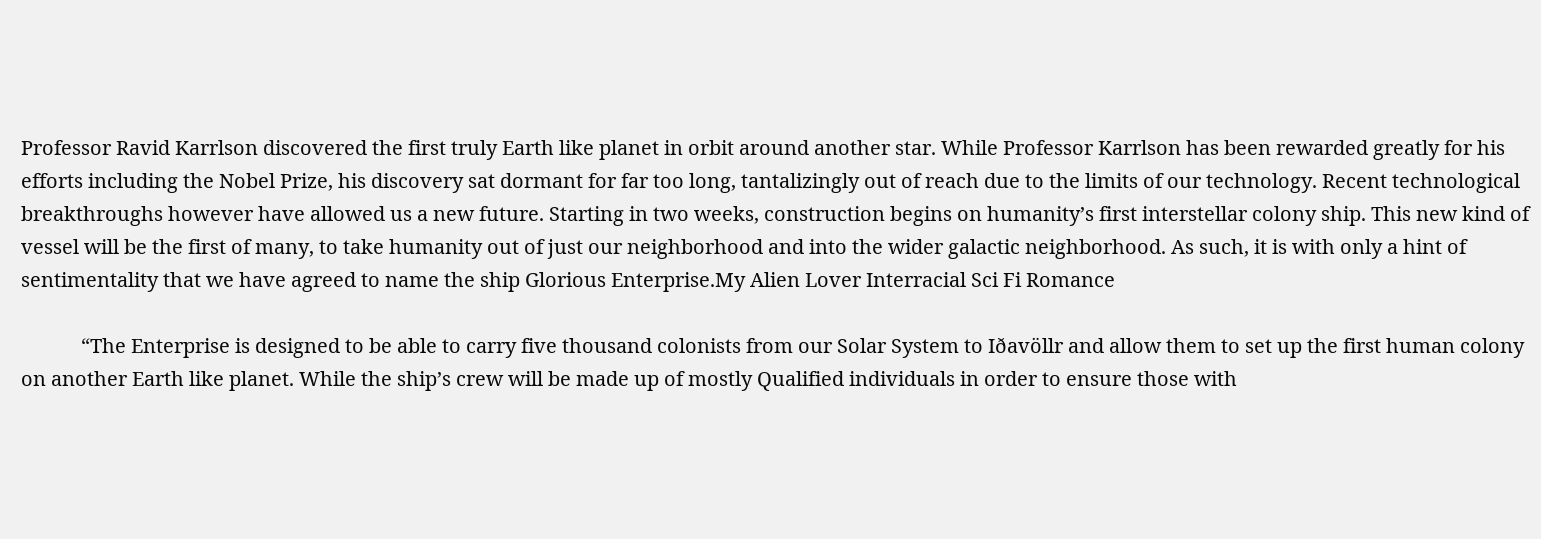Professor Ravid Karrlson discovered the first truly Earth like planet in orbit around another star. While Professor Karrlson has been rewarded greatly for his efforts including the Nobel Prize, his discovery sat dormant for far too long, tantalizingly out of reach due to the limits of our technology. Recent technological breakthroughs however have allowed us a new future. Starting in two weeks, construction begins on humanity’s first interstellar colony ship. This new kind of vessel will be the first of many, to take humanity out of just our neighborhood and into the wider galactic neighborhood. As such, it is with only a hint of sentimentality that we have agreed to name the ship Glorious Enterprise.My Alien Lover Interracial Sci Fi Romance

            “The Enterprise is designed to be able to carry five thousand colonists from our Solar System to Iðavöllr and allow them to set up the first human colony on another Earth like planet. While the ship’s crew will be made up of mostly Qualified individuals in order to ensure those with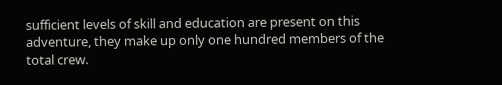sufficient levels of skill and education are present on this adventure, they make up only one hundred members of the total crew.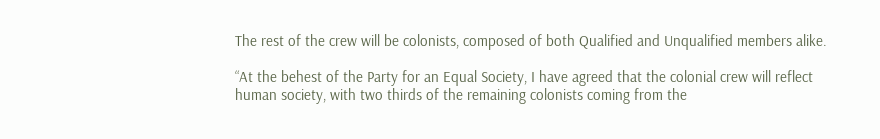The rest of the crew will be colonists, composed of both Qualified and Unqualified members alike.

“At the behest of the Party for an Equal Society, I have agreed that the colonial crew will reflect human society, with two thirds of the remaining colonists coming from the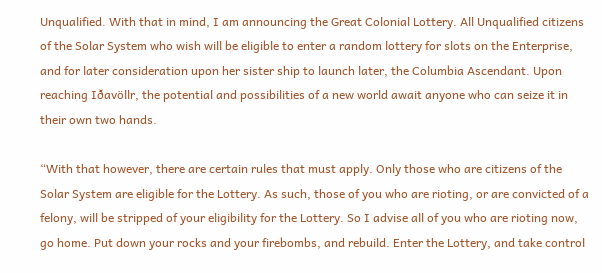Unqualified. With that in mind, I am announcing the Great Colonial Lottery. All Unqualified citizens of the Solar System who wish will be eligible to enter a random lottery for slots on the Enterprise, and for later consideration upon her sister ship to launch later, the Columbia Ascendant. Upon reaching Iðavöllr, the potential and possibilities of a new world await anyone who can seize it in their own two hands.

“With that however, there are certain rules that must apply. Only those who are citizens of the Solar System are eligible for the Lottery. As such, those of you who are rioting, or are convicted of a felony, will be stripped of your eligibility for the Lottery. So I advise all of you who are rioting now, go home. Put down your rocks and your firebombs, and rebuild. Enter the Lottery, and take control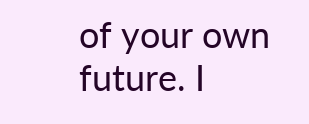of your own future. I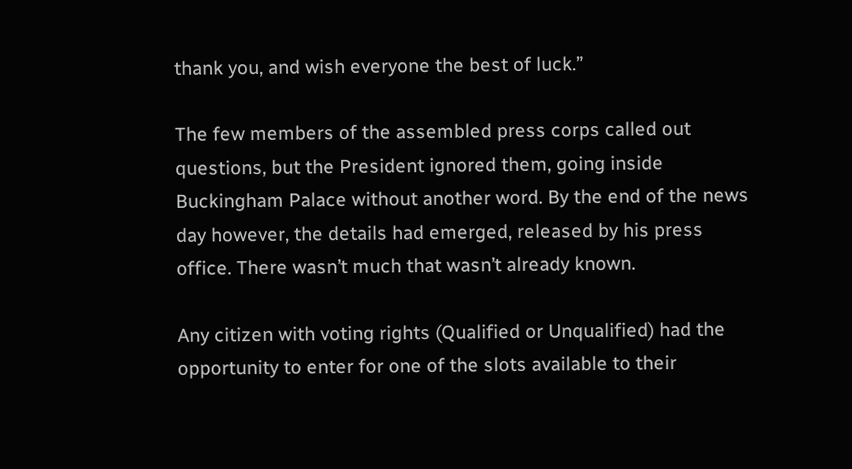thank you, and wish everyone the best of luck.”

The few members of the assembled press corps called out questions, but the President ignored them, going inside Buckingham Palace without another word. By the end of the news day however, the details had emerged, released by his press office. There wasn’t much that wasn’t already known.

Any citizen with voting rights (Qualified or Unqualified) had the opportunity to enter for one of the slots available to their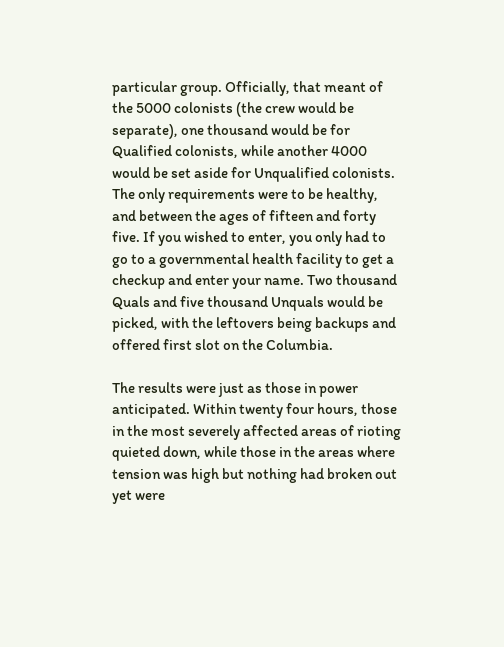particular group. Officially, that meant of the 5000 colonists (the crew would be separate), one thousand would be for Qualified colonists, while another 4000 would be set aside for Unqualified colonists. The only requirements were to be healthy, and between the ages of fifteen and forty five. If you wished to enter, you only had to go to a governmental health facility to get a checkup and enter your name. Two thousand Quals and five thousand Unquals would be picked, with the leftovers being backups and offered first slot on the Columbia.

The results were just as those in power anticipated. Within twenty four hours, those in the most severely affected areas of rioting quieted down, while those in the areas where tension was high but nothing had broken out yet were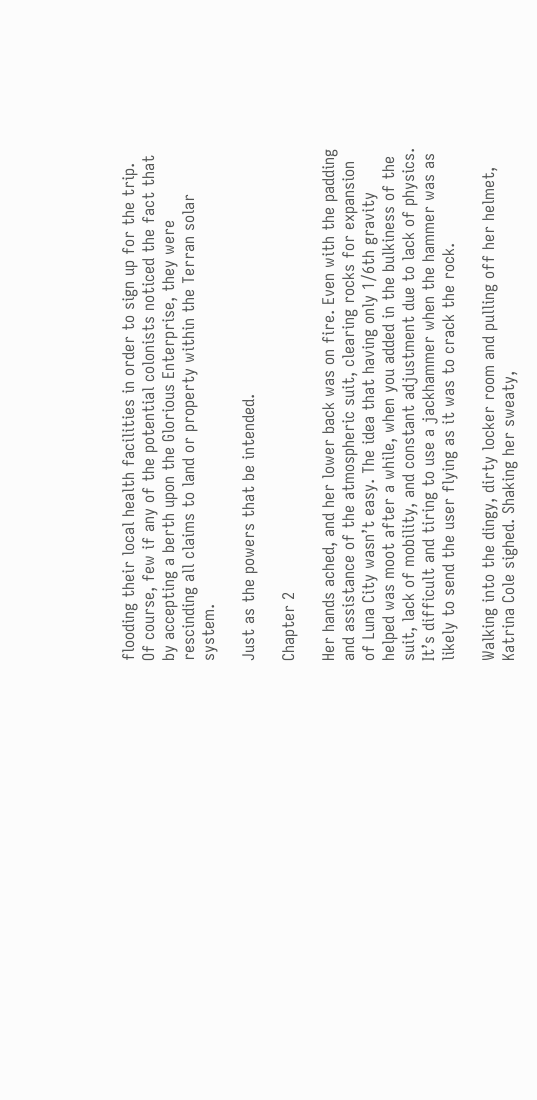flooding their local health facilities in order to sign up for the trip. Of course, few if any of the potential colonists noticed the fact that by accepting a berth upon the Glorious Enterprise, they were rescinding all claims to land or property within the Terran solar system.

Just as the powers that be intended.

Chapter 2

Her hands ached, and her lower back was on fire. Even with the padding and assistance of the atmospheric suit, clearing rocks for expansion of Luna City wasn’t easy. The idea that having only 1/6th gravity helped was moot after a while, when you added in the bulkiness of the suit, lack of mobility, and constant adjustment due to lack of physics. It’s difficult and tiring to use a jackhammer when the hammer was as likely to send the user flying as it was to crack the rock.

Walking into the dingy, dirty locker room and pulling off her helmet, Katrina Cole sighed. Shaking her sweaty,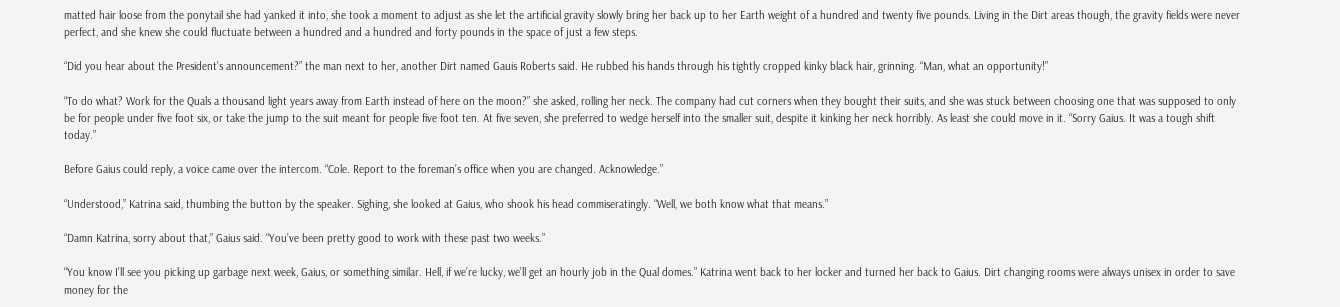matted hair loose from the ponytail she had yanked it into, she took a moment to adjust as she let the artificial gravity slowly bring her back up to her Earth weight of a hundred and twenty five pounds. Living in the Dirt areas though, the gravity fields were never perfect, and she knew she could fluctuate between a hundred and a hundred and forty pounds in the space of just a few steps.

“Did you hear about the President’s announcement?” the man next to her, another Dirt named Gauis Roberts said. He rubbed his hands through his tightly cropped kinky black hair, grinning. “Man, what an opportunity!”

“To do what? Work for the Quals a thousand light years away from Earth instead of here on the moon?” she asked, rolling her neck. The company had cut corners when they bought their suits, and she was stuck between choosing one that was supposed to only be for people under five foot six, or take the jump to the suit meant for people five foot ten. At five seven, she preferred to wedge herself into the smaller suit, despite it kinking her neck horribly. As least she could move in it. “Sorry Gaius. It was a tough shift today.”

Before Gaius could reply, a voice came over the intercom. “Cole. Report to the foreman’s office when you are changed. Acknowledge.”

“Understood,” Katrina said, thumbing the button by the speaker. Sighing, she looked at Gaius, who shook his head commiseratingly. “Well, we both know what that means.”

“Damn Katrina, sorry about that,” Gaius said. “You’ve been pretty good to work with these past two weeks.”

“You know I’ll see you picking up garbage next week, Gaius, or something similar. Hell, if we’re lucky, we’ll get an hourly job in the Qual domes.” Katrina went back to her locker and turned her back to Gaius. Dirt changing rooms were always unisex in order to save money for the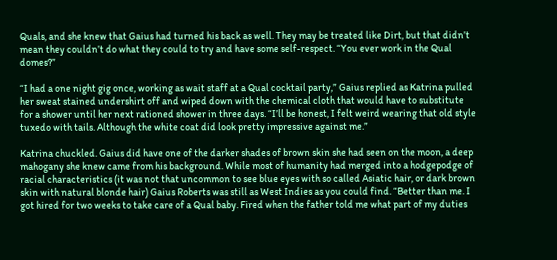Quals, and she knew that Gaius had turned his back as well. They may be treated like Dirt, but that didn’t mean they couldn’t do what they could to try and have some self-respect. “You ever work in the Qual domes?”

“I had a one night gig once, working as wait staff at a Qual cocktail party,” Gaius replied as Katrina pulled her sweat stained undershirt off and wiped down with the chemical cloth that would have to substitute for a shower until her next rationed shower in three days. “I’ll be honest, I felt weird wearing that old style tuxedo with tails. Although the white coat did look pretty impressive against me.”

Katrina chuckled. Gaius did have one of the darker shades of brown skin she had seen on the moon, a deep mahogany she knew came from his background. While most of humanity had merged into a hodgepodge of racial characteristics (it was not that uncommon to see blue eyes with so called Asiatic hair, or dark brown skin with natural blonde hair) Gaius Roberts was still as West Indies as you could find. “Better than me. I got hired for two weeks to take care of a Qual baby. Fired when the father told me what part of my duties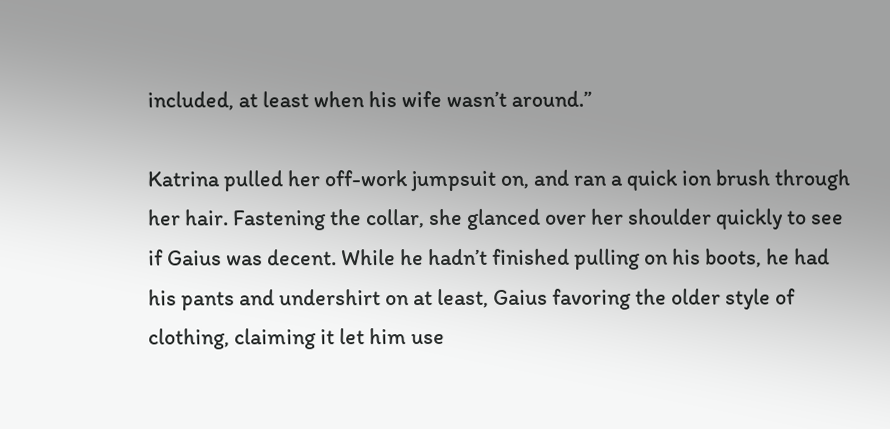included, at least when his wife wasn’t around.”

Katrina pulled her off-work jumpsuit on, and ran a quick ion brush through her hair. Fastening the collar, she glanced over her shoulder quickly to see if Gaius was decent. While he hadn’t finished pulling on his boots, he had his pants and undershirt on at least, Gaius favoring the older style of clothing, claiming it let him use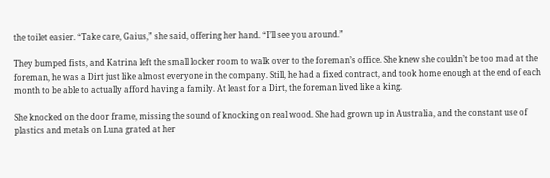the toilet easier. “Take care, Gaius,” she said, offering her hand. “I’ll see you around.”

They bumped fists, and Katrina left the small locker room to walk over to the foreman’s office. She knew she couldn’t be too mad at the foreman, he was a Dirt just like almost everyone in the company. Still, he had a fixed contract, and took home enough at the end of each month to be able to actually afford having a family. At least for a Dirt, the foreman lived like a king.

She knocked on the door frame, missing the sound of knocking on real wood. She had grown up in Australia, and the constant use of plastics and metals on Luna grated at her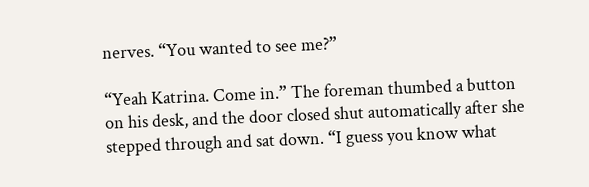nerves. “You wanted to see me?”

“Yeah Katrina. Come in.” The foreman thumbed a button on his desk, and the door closed shut automatically after she stepped through and sat down. “I guess you know what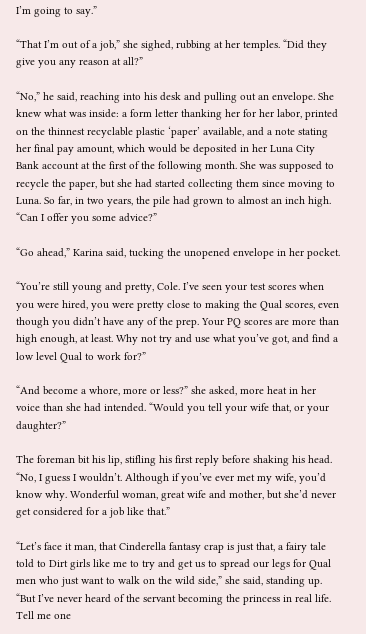I’m going to say.”

“That I’m out of a job,” she sighed, rubbing at her temples. “Did they give you any reason at all?”

“No,” he said, reaching into his desk and pulling out an envelope. She knew what was inside: a form letter thanking her for her labor, printed on the thinnest recyclable plastic ‘paper’ available, and a note stating her final pay amount, which would be deposited in her Luna City Bank account at the first of the following month. She was supposed to recycle the paper, but she had started collecting them since moving to Luna. So far, in two years, the pile had grown to almost an inch high. “Can I offer you some advice?”

“Go ahead,” Karina said, tucking the unopened envelope in her pocket.

“You’re still young and pretty, Cole. I’ve seen your test scores when you were hired, you were pretty close to making the Qual scores, even though you didn’t have any of the prep. Your PQ scores are more than high enough, at least. Why not try and use what you’ve got, and find a low level Qual to work for?”

“And become a whore, more or less?” she asked, more heat in her voice than she had intended. “Would you tell your wife that, or your daughter?”

The foreman bit his lip, stifling his first reply before shaking his head. “No, I guess I wouldn’t. Although if you’ve ever met my wife, you’d know why. Wonderful woman, great wife and mother, but she’d never get considered for a job like that.”

“Let’s face it man, that Cinderella fantasy crap is just that, a fairy tale told to Dirt girls like me to try and get us to spread our legs for Qual men who just want to walk on the wild side,” she said, standing up. “But I’ve never heard of the servant becoming the princess in real life. Tell me one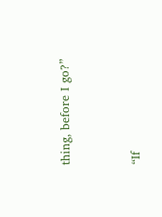thing, before I go?”


“If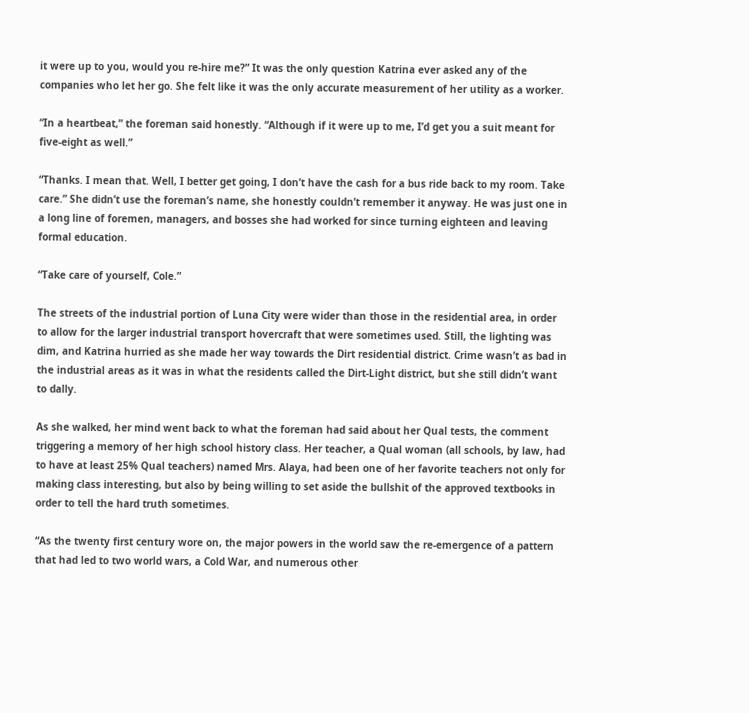it were up to you, would you re-hire me?” It was the only question Katrina ever asked any of the companies who let her go. She felt like it was the only accurate measurement of her utility as a worker.

“In a heartbeat,” the foreman said honestly. “Although if it were up to me, I’d get you a suit meant for five-eight as well.”

“Thanks. I mean that. Well, I better get going, I don’t have the cash for a bus ride back to my room. Take care.” She didn’t use the foreman’s name, she honestly couldn’t remember it anyway. He was just one in a long line of foremen, managers, and bosses she had worked for since turning eighteen and leaving formal education.

“Take care of yourself, Cole.”

The streets of the industrial portion of Luna City were wider than those in the residential area, in order to allow for the larger industrial transport hovercraft that were sometimes used. Still, the lighting was dim, and Katrina hurried as she made her way towards the Dirt residential district. Crime wasn’t as bad in the industrial areas as it was in what the residents called the Dirt-Light district, but she still didn’t want to dally.

As she walked, her mind went back to what the foreman had said about her Qual tests, the comment triggering a memory of her high school history class. Her teacher, a Qual woman (all schools, by law, had to have at least 25% Qual teachers) named Mrs. Alaya, had been one of her favorite teachers not only for making class interesting, but also by being willing to set aside the bullshit of the approved textbooks in order to tell the hard truth sometimes.

“As the twenty first century wore on, the major powers in the world saw the re-emergence of a pattern that had led to two world wars, a Cold War, and numerous other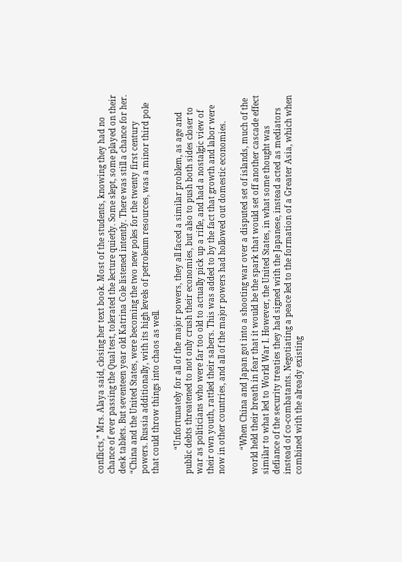conflicts,” Mrs. Alaya said, closing her text book. Most of the students, knowing they had no chance of ever passing the Qual test, tolerated the lecture quietly. Some slept, some played on their desk tablets. But seventeen year old Katrina Cole listened intently. There was still a chance for her. “China and the United States, were becoming the two new poles for the twenty first century powers. Russia additionally, with its high levels of petroleum resources, was a minor third pole that could throw things into chaos as well.

            “Unfortunately for all of the major powers, they all faced a similar problem, as age and public debts threatened to not only crush their economies, but also to push both sides closer to war as politicians who were far too old to actually pick up a rifle, and had a nostalgic view of their own youth, rattled their sabers. This was added to by the fact that growth and labor were now in other countries, and all of the major powers had hollowed out domestic economies.

            “When China and Japan got into a shooting war over a disputed set of islands, much of the world held their breath in fear that it would be the spark that would set off another cascade effect similar to what led to World War I. However, the United States, in what some thought was defiance of the security treaties they had signed with the Japanese, instead acted as mediators instead of co-combatants. Negotiating a peace led to the formation of a Greater Asia, which when combined with the already existing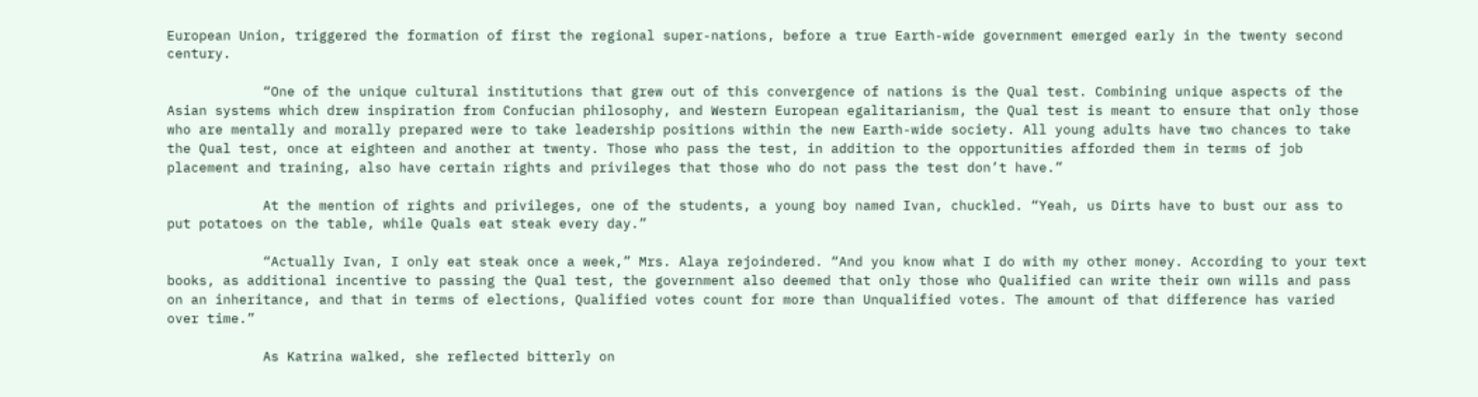European Union, triggered the formation of first the regional super-nations, before a true Earth-wide government emerged early in the twenty second century.

            “One of the unique cultural institutions that grew out of this convergence of nations is the Qual test. Combining unique aspects of the Asian systems which drew inspiration from Confucian philosophy, and Western European egalitarianism, the Qual test is meant to ensure that only those who are mentally and morally prepared were to take leadership positions within the new Earth-wide society. All young adults have two chances to take the Qual test, once at eighteen and another at twenty. Those who pass the test, in addition to the opportunities afforded them in terms of job placement and training, also have certain rights and privileges that those who do not pass the test don’t have.”

            At the mention of rights and privileges, one of the students, a young boy named Ivan, chuckled. “Yeah, us Dirts have to bust our ass to put potatoes on the table, while Quals eat steak every day.”

            “Actually Ivan, I only eat steak once a week,” Mrs. Alaya rejoindered. “And you know what I do with my other money. According to your text books, as additional incentive to passing the Qual test, the government also deemed that only those who Qualified can write their own wills and pass on an inheritance, and that in terms of elections, Qualified votes count for more than Unqualified votes. The amount of that difference has varied over time.”

            As Katrina walked, she reflected bitterly on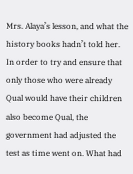Mrs. Alaya’s lesson, and what the history books hadn’t told her. In order to try and ensure that only those who were already Qual would have their children also become Qual, the government had adjusted the test as time went on. What had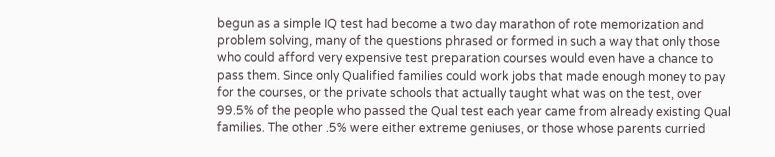begun as a simple IQ test had become a two day marathon of rote memorization and problem solving, many of the questions phrased or formed in such a way that only those who could afford very expensive test preparation courses would even have a chance to pass them. Since only Qualified families could work jobs that made enough money to pay for the courses, or the private schools that actually taught what was on the test, over 99.5% of the people who passed the Qual test each year came from already existing Qual families. The other .5% were either extreme geniuses, or those whose parents curried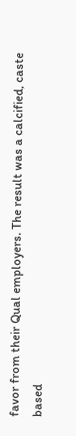favor from their Qual employers. The result was a calcified, caste based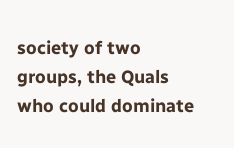society of two groups, the Quals who could dominate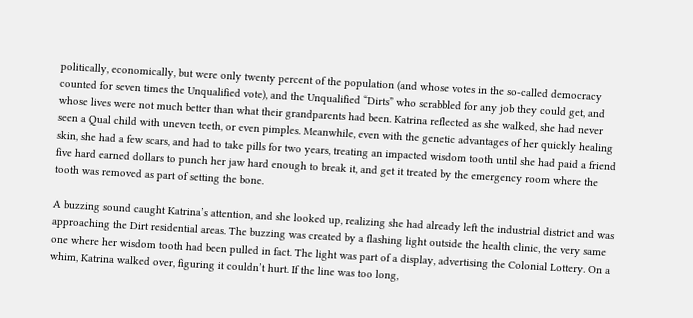politically, economically, but were only twenty percent of the population (and whose votes in the so-called democracy counted for seven times the Unqualified vote), and the Unqualified “Dirts” who scrabbled for any job they could get, and whose lives were not much better than what their grandparents had been. Katrina reflected as she walked, she had never seen a Qual child with uneven teeth, or even pimples. Meanwhile, even with the genetic advantages of her quickly healing skin, she had a few scars, and had to take pills for two years, treating an impacted wisdom tooth until she had paid a friend five hard earned dollars to punch her jaw hard enough to break it, and get it treated by the emergency room where the tooth was removed as part of setting the bone.

A buzzing sound caught Katrina’s attention, and she looked up, realizing she had already left the industrial district and was approaching the Dirt residential areas. The buzzing was created by a flashing light outside the health clinic, the very same one where her wisdom tooth had been pulled in fact. The light was part of a display, advertising the Colonial Lottery. On a whim, Katrina walked over, figuring it couldn’t hurt. If the line was too long,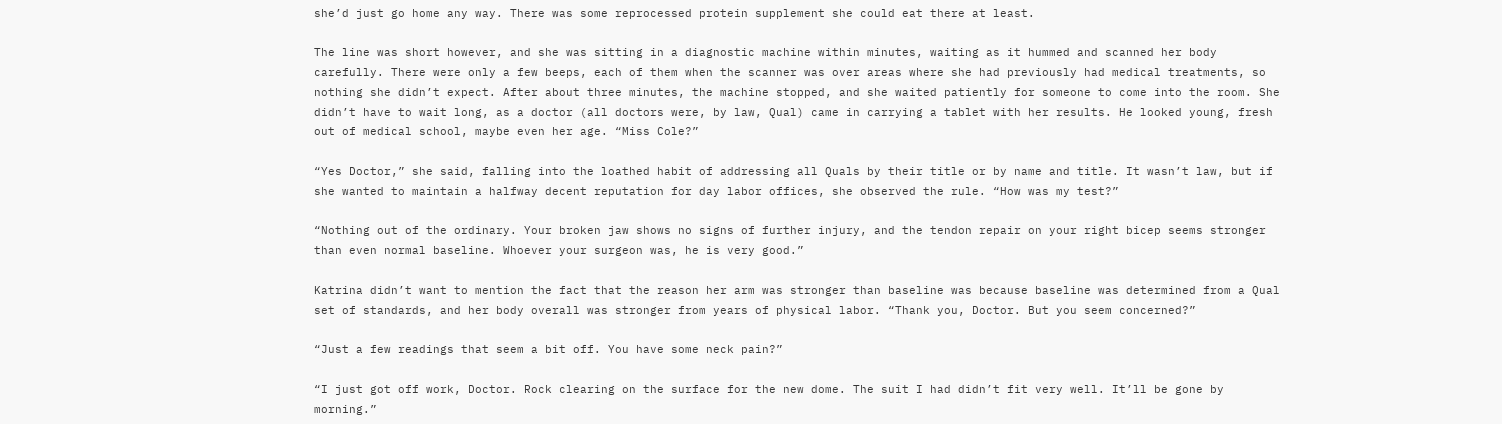she’d just go home any way. There was some reprocessed protein supplement she could eat there at least.

The line was short however, and she was sitting in a diagnostic machine within minutes, waiting as it hummed and scanned her body carefully. There were only a few beeps, each of them when the scanner was over areas where she had previously had medical treatments, so nothing she didn’t expect. After about three minutes, the machine stopped, and she waited patiently for someone to come into the room. She didn’t have to wait long, as a doctor (all doctors were, by law, Qual) came in carrying a tablet with her results. He looked young, fresh out of medical school, maybe even her age. “Miss Cole?”

“Yes Doctor,” she said, falling into the loathed habit of addressing all Quals by their title or by name and title. It wasn’t law, but if she wanted to maintain a halfway decent reputation for day labor offices, she observed the rule. “How was my test?”

“Nothing out of the ordinary. Your broken jaw shows no signs of further injury, and the tendon repair on your right bicep seems stronger than even normal baseline. Whoever your surgeon was, he is very good.”

Katrina didn’t want to mention the fact that the reason her arm was stronger than baseline was because baseline was determined from a Qual set of standards, and her body overall was stronger from years of physical labor. “Thank you, Doctor. But you seem concerned?”

“Just a few readings that seem a bit off. You have some neck pain?”

“I just got off work, Doctor. Rock clearing on the surface for the new dome. The suit I had didn’t fit very well. It’ll be gone by morning.”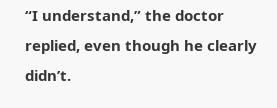“I understand,” the doctor replied, even though he clearly didn’t.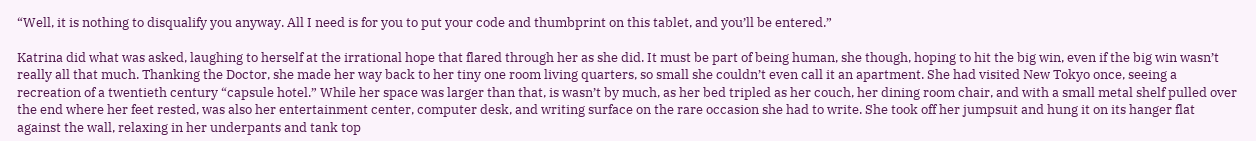“Well, it is nothing to disqualify you anyway. All I need is for you to put your code and thumbprint on this tablet, and you’ll be entered.”

Katrina did what was asked, laughing to herself at the irrational hope that flared through her as she did. It must be part of being human, she though, hoping to hit the big win, even if the big win wasn’t really all that much. Thanking the Doctor, she made her way back to her tiny one room living quarters, so small she couldn’t even call it an apartment. She had visited New Tokyo once, seeing a recreation of a twentieth century “capsule hotel.” While her space was larger than that, is wasn’t by much, as her bed tripled as her couch, her dining room chair, and with a small metal shelf pulled over the end where her feet rested, was also her entertainment center, computer desk, and writing surface on the rare occasion she had to write. She took off her jumpsuit and hung it on its hanger flat against the wall, relaxing in her underpants and tank top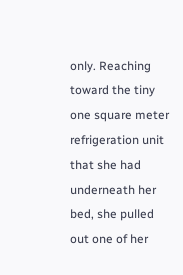only. Reaching toward the tiny one square meter refrigeration unit that she had underneath her bed, she pulled out one of her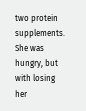two protein supplements. She was hungry, but with losing her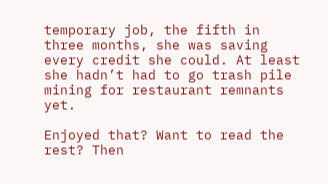temporary job, the fifth in three months, she was saving every credit she could. At least she hadn’t had to go trash pile mining for restaurant remnants yet.

Enjoyed that? Want to read the rest? Then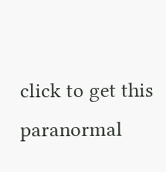click to get this paranormal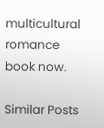multicultural romance book now.

Similar Posts